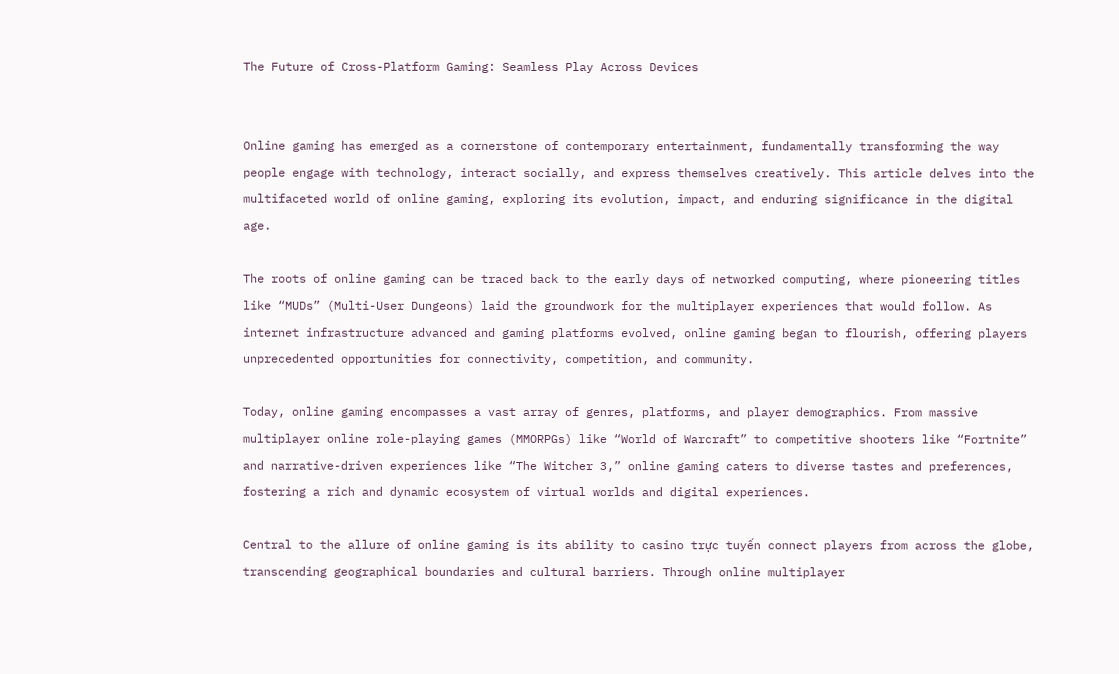The Future of Cross-Platform Gaming: Seamless Play Across Devices


Online gaming has emerged as a cornerstone of contemporary entertainment, fundamentally transforming the way people engage with technology, interact socially, and express themselves creatively. This article delves into the multifaceted world of online gaming, exploring its evolution, impact, and enduring significance in the digital age.

The roots of online gaming can be traced back to the early days of networked computing, where pioneering titles like “MUDs” (Multi-User Dungeons) laid the groundwork for the multiplayer experiences that would follow. As internet infrastructure advanced and gaming platforms evolved, online gaming began to flourish, offering players unprecedented opportunities for connectivity, competition, and community.

Today, online gaming encompasses a vast array of genres, platforms, and player demographics. From massive multiplayer online role-playing games (MMORPGs) like “World of Warcraft” to competitive shooters like “Fortnite” and narrative-driven experiences like “The Witcher 3,” online gaming caters to diverse tastes and preferences, fostering a rich and dynamic ecosystem of virtual worlds and digital experiences.

Central to the allure of online gaming is its ability to casino trực tuyến connect players from across the globe, transcending geographical boundaries and cultural barriers. Through online multiplayer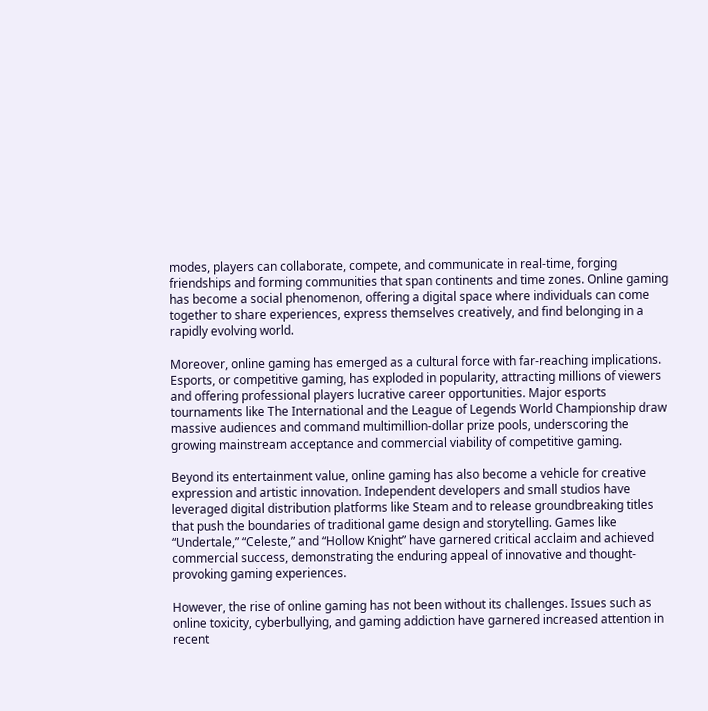modes, players can collaborate, compete, and communicate in real-time, forging friendships and forming communities that span continents and time zones. Online gaming has become a social phenomenon, offering a digital space where individuals can come together to share experiences, express themselves creatively, and find belonging in a rapidly evolving world.

Moreover, online gaming has emerged as a cultural force with far-reaching implications. Esports, or competitive gaming, has exploded in popularity, attracting millions of viewers and offering professional players lucrative career opportunities. Major esports tournaments like The International and the League of Legends World Championship draw massive audiences and command multimillion-dollar prize pools, underscoring the growing mainstream acceptance and commercial viability of competitive gaming.

Beyond its entertainment value, online gaming has also become a vehicle for creative expression and artistic innovation. Independent developers and small studios have leveraged digital distribution platforms like Steam and to release groundbreaking titles that push the boundaries of traditional game design and storytelling. Games like “Undertale,” “Celeste,” and “Hollow Knight” have garnered critical acclaim and achieved commercial success, demonstrating the enduring appeal of innovative and thought-provoking gaming experiences.

However, the rise of online gaming has not been without its challenges. Issues such as online toxicity, cyberbullying, and gaming addiction have garnered increased attention in recent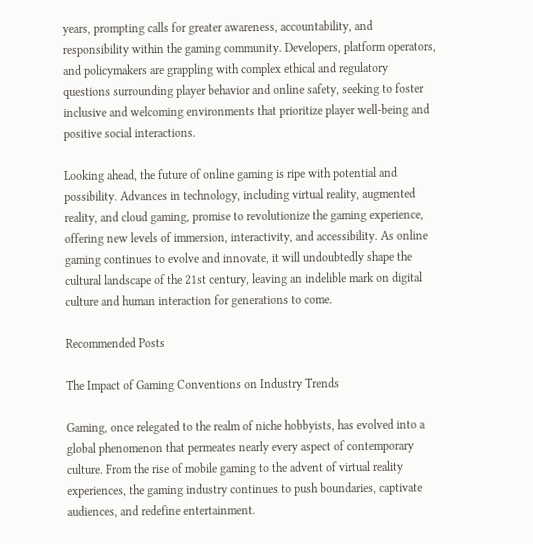years, prompting calls for greater awareness, accountability, and responsibility within the gaming community. Developers, platform operators, and policymakers are grappling with complex ethical and regulatory questions surrounding player behavior and online safety, seeking to foster inclusive and welcoming environments that prioritize player well-being and positive social interactions.

Looking ahead, the future of online gaming is ripe with potential and possibility. Advances in technology, including virtual reality, augmented reality, and cloud gaming, promise to revolutionize the gaming experience, offering new levels of immersion, interactivity, and accessibility. As online gaming continues to evolve and innovate, it will undoubtedly shape the cultural landscape of the 21st century, leaving an indelible mark on digital culture and human interaction for generations to come.

Recommended Posts

The Impact of Gaming Conventions on Industry Trends

Gaming, once relegated to the realm of niche hobbyists, has evolved into a global phenomenon that permeates nearly every aspect of contemporary culture. From the rise of mobile gaming to the advent of virtual reality experiences, the gaming industry continues to push boundaries, captivate audiences, and redefine entertainment.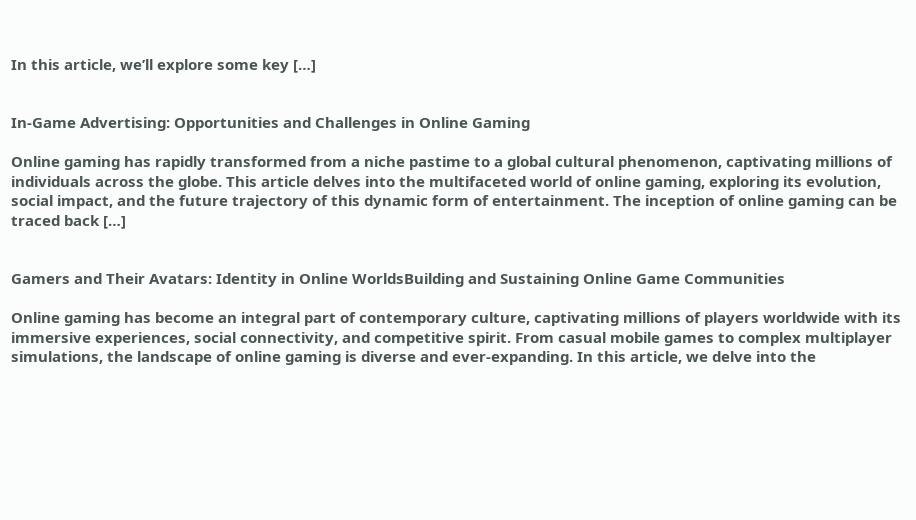In this article, we’ll explore some key […]


In-Game Advertising: Opportunities and Challenges in Online Gaming

Online gaming has rapidly transformed from a niche pastime to a global cultural phenomenon, captivating millions of individuals across the globe. This article delves into the multifaceted world of online gaming, exploring its evolution, social impact, and the future trajectory of this dynamic form of entertainment. The inception of online gaming can be traced back […]


Gamers and Their Avatars: Identity in Online WorldsBuilding and Sustaining Online Game Communities

Online gaming has become an integral part of contemporary culture, captivating millions of players worldwide with its immersive experiences, social connectivity, and competitive spirit. From casual mobile games to complex multiplayer simulations, the landscape of online gaming is diverse and ever-expanding. In this article, we delve into the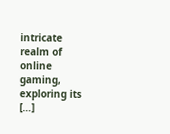intricate realm of online gaming, exploring its […]